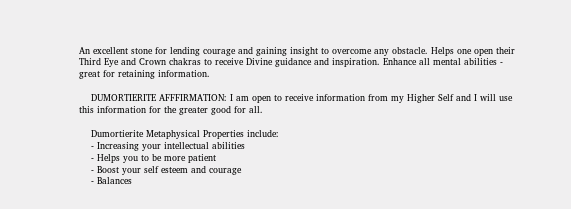An excellent stone for lending courage and gaining insight to overcome any obstacle. Helps one open their Third Eye and Crown chakras to receive Divine guidance and inspiration. Enhance all mental abilities - great for retaining information.

    DUMORTIERITE AFFFIRMATION: I am open to receive information from my Higher Self and I will use this information for the greater good for all.

    Dumortierite Metaphysical Properties include:
    - Increasing your intellectual abilities
    - Helps you to be more patient
    - Boost your self esteem and courage
    - Balances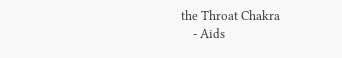the Throat Chakra
    - Aids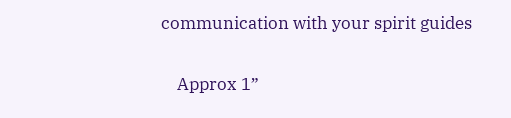communication with your spirit guides

    Approx 1”